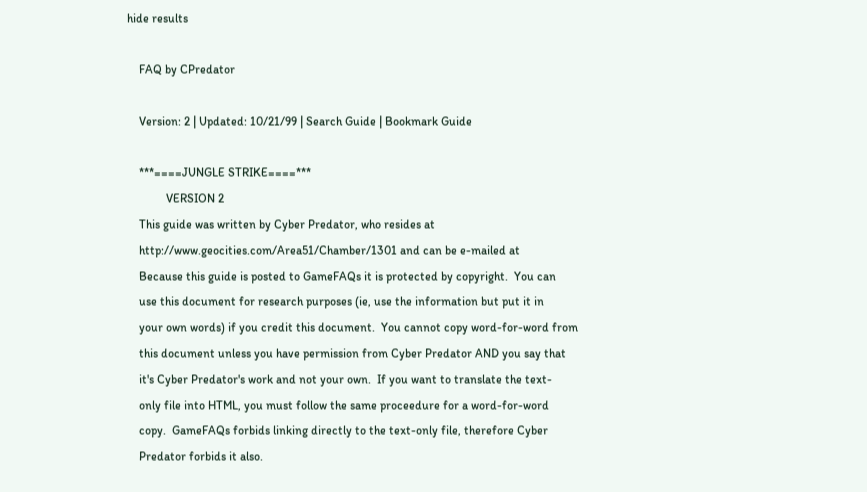hide results

    FAQ by CPredator

    Version: 2 | Updated: 10/21/99 | Search Guide | Bookmark Guide

    ***====JUNGLE STRIKE====***
             VERSION 2
    This guide was written by Cyber Predator, who resides at
    http://www.geocities.com/Area51/Chamber/1301 and can be e-mailed at
    Because this guide is posted to GameFAQs it is protected by copyright.  You can
    use this document for research purposes (ie, use the information but put it in
    your own words) if you credit this document.  You cannot copy word-for-word from
    this document unless you have permission from Cyber Predator AND you say that
    it's Cyber Predator's work and not your own.  If you want to translate the text-
    only file into HTML, you must follow the same proceedure for a word-for-word
    copy.  GameFAQs forbids linking directly to the text-only file, therefore Cyber
    Predator forbids it also.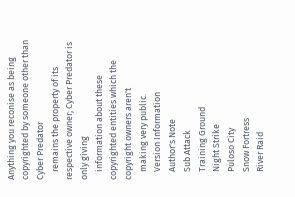Anything you reconise as being copyrighted by someone other than Cyber Predator
    remains the property of its respective owner; Cyber Predator is only giving
    information about these copyrighted entities which the copyright owners aren't
    making very public.
    Version Information
    Author's Note
    Sub Attack
    Training Ground
    Night Strike
    Puloso City
    Snow Fortress
    River Raid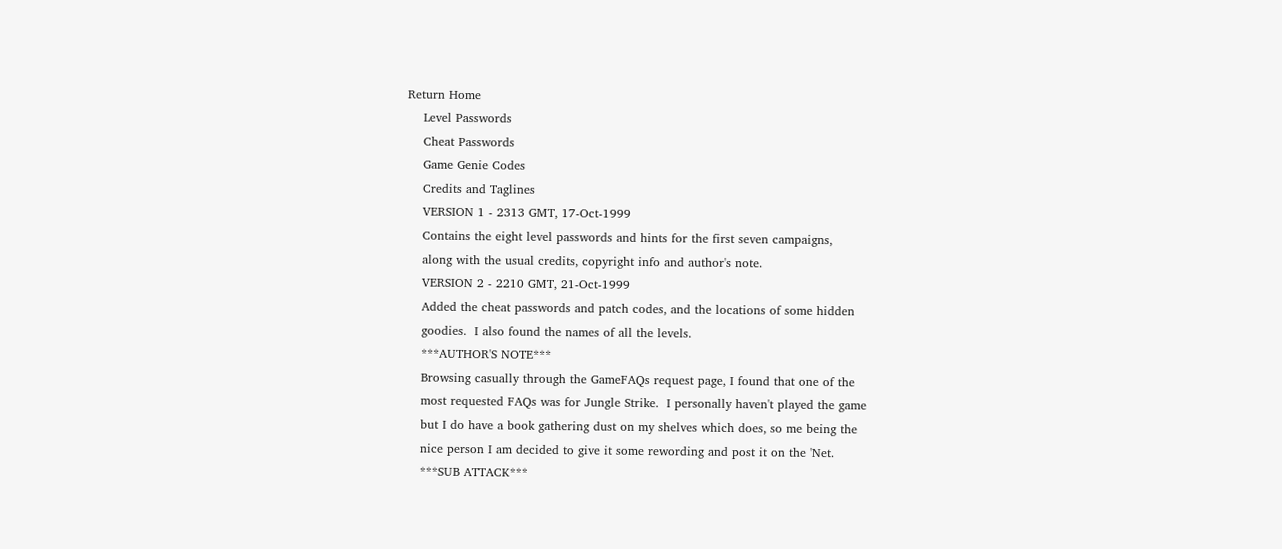Return Home
    Level Passwords
    Cheat Passwords
    Game Genie Codes
    Credits and Taglines
    VERSION 1 - 2313 GMT, 17-Oct-1999
    Contains the eight level passwords and hints for the first seven campaigns,
    along with the usual credits, copyright info and author's note.
    VERSION 2 - 2210 GMT, 21-Oct-1999
    Added the cheat passwords and patch codes, and the locations of some hidden
    goodies.  I also found the names of all the levels.
    ***AUTHOR'S NOTE***
    Browsing casually through the GameFAQs request page, I found that one of the
    most requested FAQs was for Jungle Strike.  I personally haven't played the game
    but I do have a book gathering dust on my shelves which does, so me being the
    nice person I am decided to give it some rewording and post it on the 'Net.
    ***SUB ATTACK***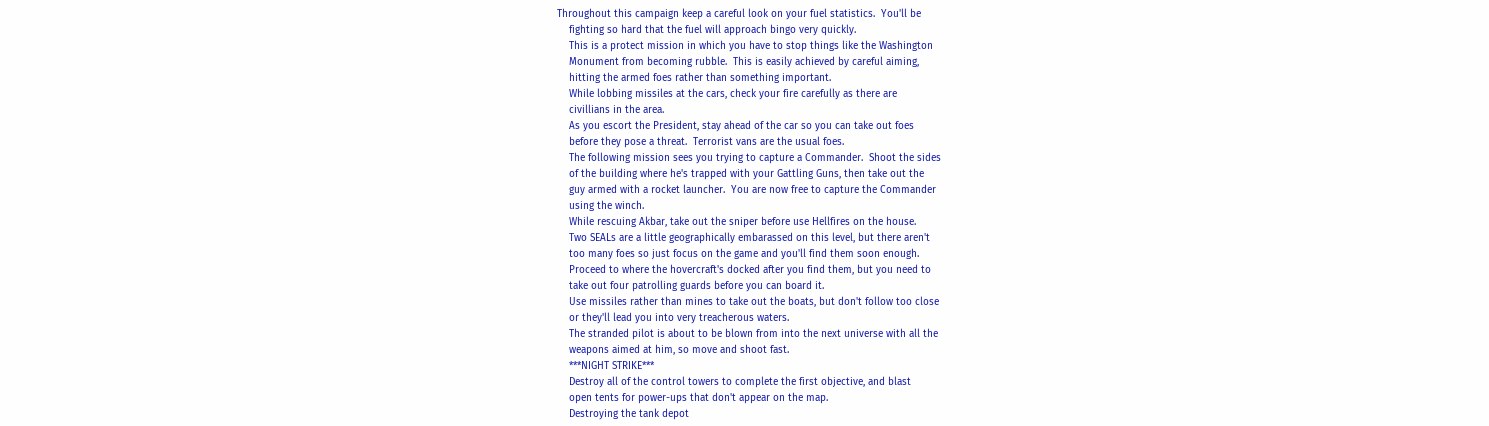Throughout this campaign keep a careful look on your fuel statistics.  You'll be
    fighting so hard that the fuel will approach bingo very quickly.
    This is a protect mission in which you have to stop things like the Washington
    Monument from becoming rubble.  This is easily achieved by careful aiming,
    hitting the armed foes rather than something important.
    While lobbing missiles at the cars, check your fire carefully as there are
    civillians in the area.
    As you escort the President, stay ahead of the car so you can take out foes
    before they pose a threat.  Terrorist vans are the usual foes.
    The following mission sees you trying to capture a Commander.  Shoot the sides
    of the building where he's trapped with your Gattling Guns, then take out the
    guy armed with a rocket launcher.  You are now free to capture the Commander
    using the winch.
    While rescuing Akbar, take out the sniper before use Hellfires on the house.
    Two SEALs are a little geographically embarassed on this level, but there aren't
    too many foes so just focus on the game and you'll find them soon enough.
    Proceed to where the hovercraft's docked after you find them, but you need to
    take out four patrolling guards before you can board it.
    Use missiles rather than mines to take out the boats, but don't follow too close
    or they'll lead you into very treacherous waters.
    The stranded pilot is about to be blown from into the next universe with all the
    weapons aimed at him, so move and shoot fast.
    ***NIGHT STRIKE***
    Destroy all of the control towers to complete the first objective, and blast
    open tents for power-ups that don't appear on the map.
    Destroying the tank depot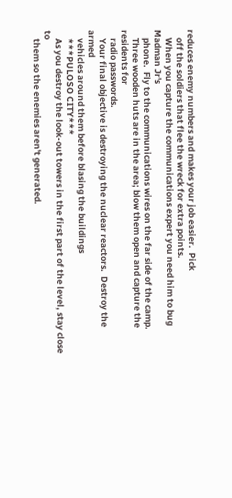reduces enemy numbers and makes your job easier.  Pick
    off the soldiers that flee the wreck for extra points.
    When you capture the communications expert you need him to bug Madman Jr's
    phone.  Fly to the communications wires on the far side of the camp.
    Three wooden huts are in the area; blow them open and capture the residents for
    radio passwords.
    Your final objective is destroying the nuclear reactors.  Destroy the armed
    vehicles around them before blasing the buildings
    ***PULOSO CITY***
    As you destroy the look-out towers in the first part of the level, stay close to
    them so the enemies aren't generated.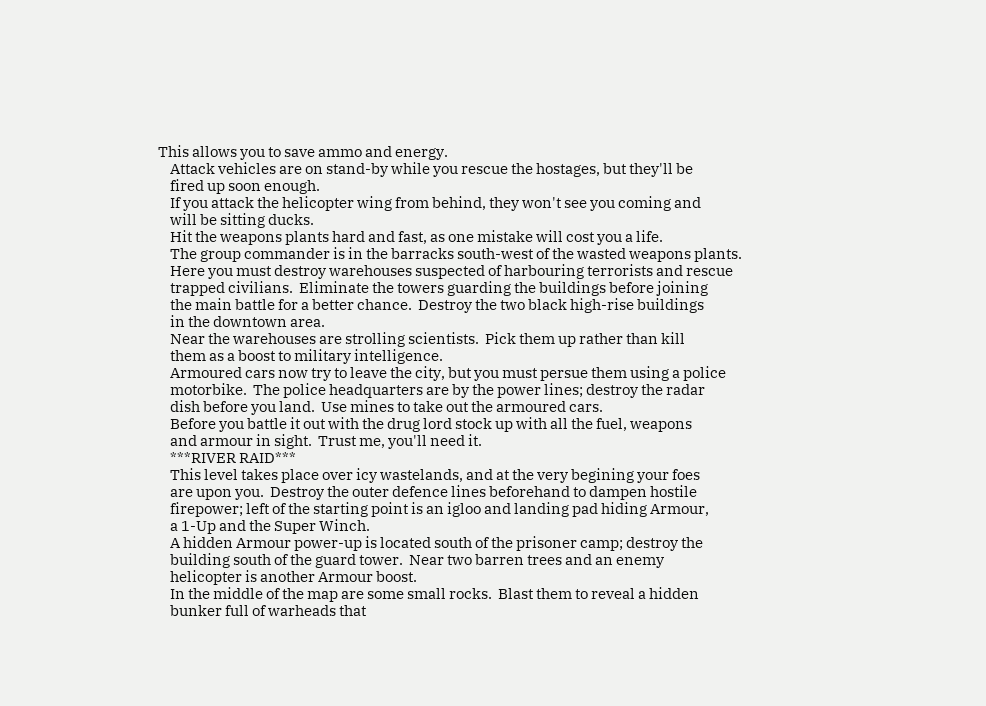This allows you to save ammo and energy.
    Attack vehicles are on stand-by while you rescue the hostages, but they'll be
    fired up soon enough.
    If you attack the helicopter wing from behind, they won't see you coming and
    will be sitting ducks.
    Hit the weapons plants hard and fast, as one mistake will cost you a life.
    The group commander is in the barracks south-west of the wasted weapons plants.
    Here you must destroy warehouses suspected of harbouring terrorists and rescue
    trapped civilians.  Eliminate the towers guarding the buildings before joining
    the main battle for a better chance.  Destroy the two black high-rise buildings
    in the downtown area.
    Near the warehouses are strolling scientists.  Pick them up rather than kill
    them as a boost to military intelligence.
    Armoured cars now try to leave the city, but you must persue them using a police
    motorbike.  The police headquarters are by the power lines; destroy the radar
    dish before you land.  Use mines to take out the armoured cars.
    Before you battle it out with the drug lord stock up with all the fuel, weapons
    and armour in sight.  Trust me, you'll need it.
    ***RIVER RAID***
    This level takes place over icy wastelands, and at the very begining your foes
    are upon you.  Destroy the outer defence lines beforehand to dampen hostile
    firepower; left of the starting point is an igloo and landing pad hiding Armour,
    a 1-Up and the Super Winch.
    A hidden Armour power-up is located south of the prisoner camp; destroy the
    building south of the guard tower.  Near two barren trees and an enemy
    helicopter is another Armour boost.
    In the middle of the map are some small rocks.  Blast them to reveal a hidden
    bunker full of warheads that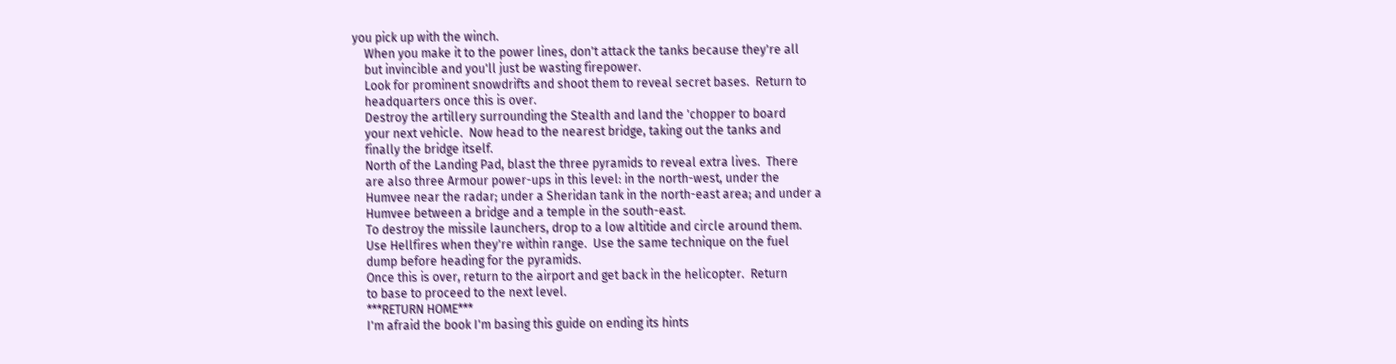you pick up with the winch.
    When you make it to the power lines, don't attack the tanks because they're all
    but invincible and you'll just be wasting firepower.
    Look for prominent snowdrifts and shoot them to reveal secret bases.  Return to
    headquarters once this is over.
    Destroy the artillery surrounding the Stealth and land the 'chopper to board
    your next vehicle.  Now head to the nearest bridge, taking out the tanks and
    finally the bridge itself.
    North of the Landing Pad, blast the three pyramids to reveal extra lives.  There
    are also three Armour power-ups in this level: in the north-west, under the
    Humvee near the radar; under a Sheridan tank in the north-east area; and under a
    Humvee between a bridge and a temple in the south-east.
    To destroy the missile launchers, drop to a low altitide and circle around them.
    Use Hellfires when they're within range.  Use the same technique on the fuel
    dump before heading for the pyramids.
    Once this is over, return to the airport and get back in the helicopter.  Return
    to base to proceed to the next level.
    ***RETURN HOME***
    I'm afraid the book I'm basing this guide on ending its hints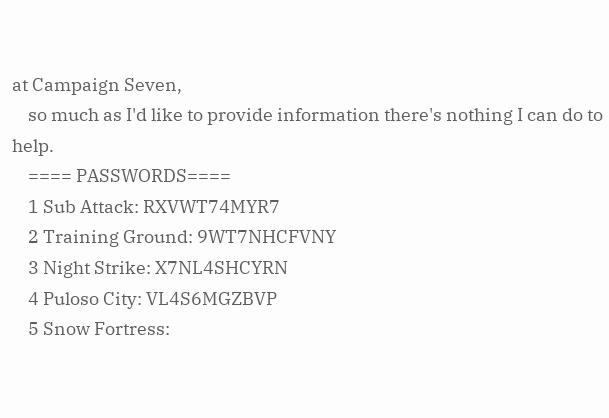at Campaign Seven,
    so much as I'd like to provide information there's nothing I can do to help.
    ==== PASSWORDS====
    1 Sub Attack: RXVWT74MYR7
    2 Training Ground: 9WT7NHCFVNY
    3 Night Strike: X7NL4SHCYRN
    4 Puloso City: VL4S6MGZBVP
    5 Snow Fortress: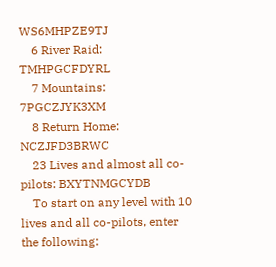WS6MHPZE9TJ
    6 River Raid: TMHPGCFDYRL
    7 Mountains: 7PGCZJYK3XM
    8 Return Home: NCZJFD3BRWC
    23 Lives and almost all co-pilots: BXYTNMGCYDB
    To start on any level with 10 lives and all co-pilots, enter the following: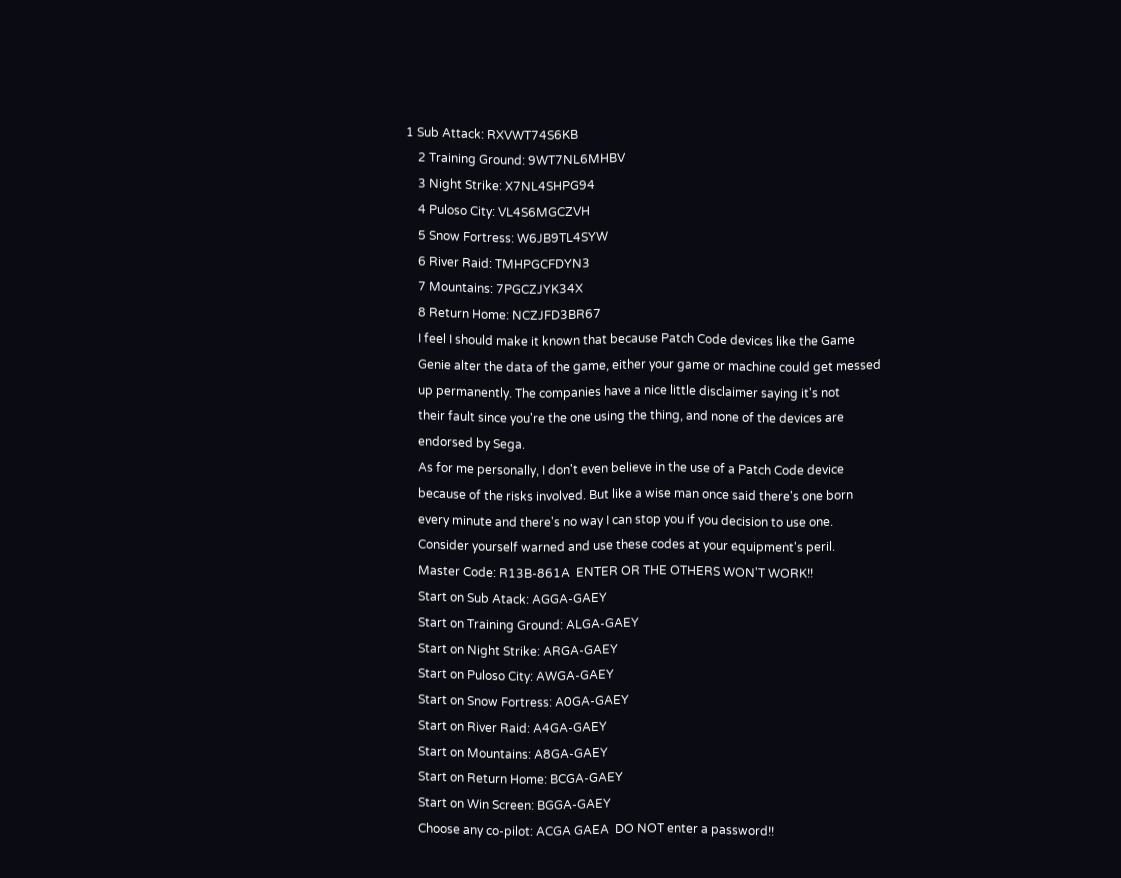1 Sub Attack: RXVWT74S6KB
    2 Training Ground: 9WT7NL6MHBV
    3 Night Strike: X7NL4SHPG94
    4 Puloso City: VL4S6MGCZVH
    5 Snow Fortress: W6JB9TL4SYW
    6 River Raid: TMHPGCFDYN3
    7 Mountains: 7PGCZJYK34X
    8 Return Home: NCZJFD3BR67
    I feel I should make it known that because Patch Code devices like the Game
    Genie alter the data of the game, either your game or machine could get messed
    up permanently. The companies have a nice little disclaimer saying it's not
    their fault since you're the one using the thing, and none of the devices are
    endorsed by Sega.
    As for me personally, I don't even believe in the use of a Patch Code device
    because of the risks involved. But like a wise man once said there's one born
    every minute and there's no way I can stop you if you decision to use one.
    Consider yourself warned and use these codes at your equipment's peril.
    Master Code: R13B-861A  ENTER OR THE OTHERS WON'T WORK!!
    Start on Sub Atack: AGGA-GAEY
    Start on Training Ground: ALGA-GAEY
    Start on Night Strike: ARGA-GAEY
    Start on Puloso City: AWGA-GAEY
    Start on Snow Fortress: A0GA-GAEY
    Start on River Raid: A4GA-GAEY
    Start on Mountains: A8GA-GAEY
    Start on Return Home: BCGA-GAEY
    Start on Win Screen: BGGA-GAEY
    Choose any co-pilot: ACGA GAEA  DO NOT enter a password!!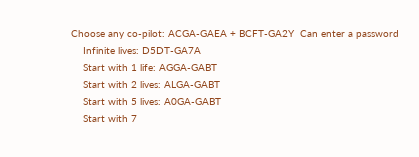Choose any co-pilot: ACGA-GAEA + BCFT-GA2Y  Can enter a password
    Infinite lives: D5DT-GA7A
    Start with 1 life: AGGA-GABT
    Start with 2 lives: ALGA-GABT
    Start with 5 lives: A0GA-GABT
    Start with 7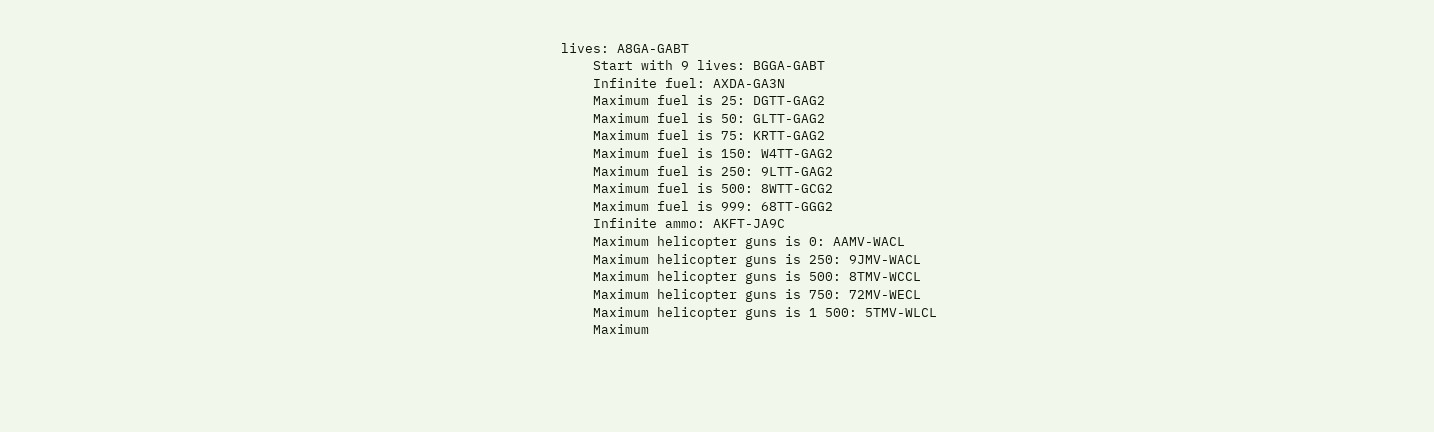lives: A8GA-GABT
    Start with 9 lives: BGGA-GABT
    Infinite fuel: AXDA-GA3N
    Maximum fuel is 25: DGTT-GAG2
    Maximum fuel is 50: GLTT-GAG2
    Maximum fuel is 75: KRTT-GAG2
    Maximum fuel is 150: W4TT-GAG2
    Maximum fuel is 250: 9LTT-GAG2
    Maximum fuel is 500: 8WTT-GCG2
    Maximum fuel is 999: 68TT-GGG2
    Infinite ammo: AKFT-JA9C
    Maximum helicopter guns is 0: AAMV-WACL
    Maximum helicopter guns is 250: 9JMV-WACL
    Maximum helicopter guns is 500: 8TMV-WCCL
    Maximum helicopter guns is 750: 72MV-WECL
    Maximum helicopter guns is 1 500: 5TMV-WLCL
    Maximum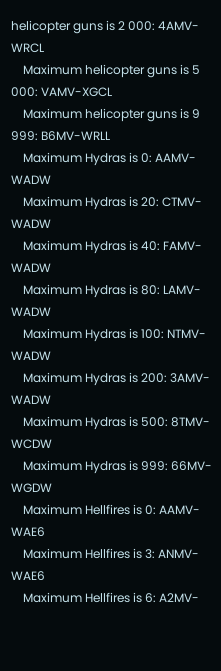helicopter guns is 2 000: 4AMV-WRCL
    Maximum helicopter guns is 5 000: VAMV-XGCL
    Maximum helicopter guns is 9 999: B6MV-WRLL
    Maximum Hydras is 0: AAMV-WADW
    Maximum Hydras is 20: CTMV-WADW
    Maximum Hydras is 40: FAMV-WADW
    Maximum Hydras is 80: LAMV-WADW
    Maximum Hydras is 100: NTMV-WADW
    Maximum Hydras is 200: 3AMV-WADW
    Maximum Hydras is 500: 8TMV-WCDW
    Maximum Hydras is 999: 66MV-WGDW
    Maximum Hellfires is 0: AAMV-WAE6
    Maximum Hellfires is 3: ANMV-WAE6
    Maximum Hellfires is 6: A2MV-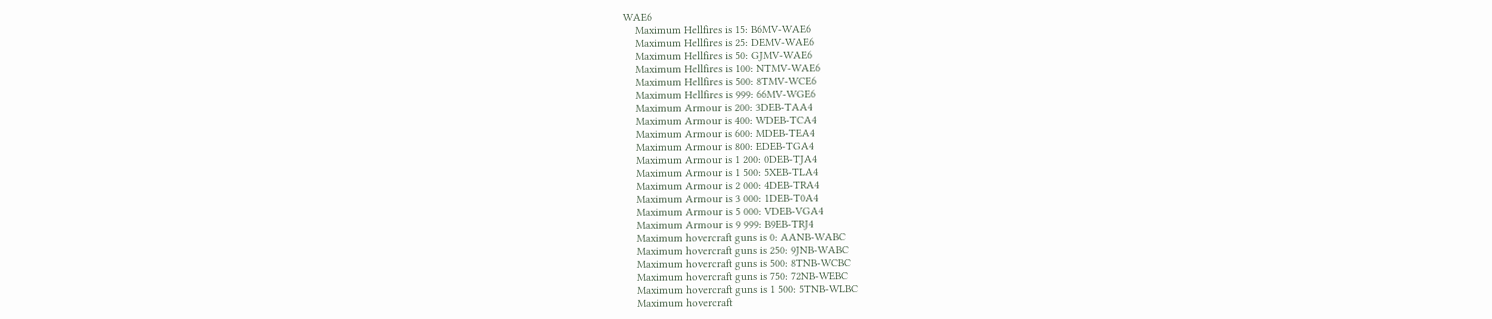WAE6
    Maximum Hellfires is 15: B6MV-WAE6
    Maximum Hellfires is 25: DEMV-WAE6
    Maximum Hellfires is 50: GJMV-WAE6
    Maximum Hellfires is 100: NTMV-WAE6
    Maximum Hellfires is 500: 8TMV-WCE6
    Maximum Hellfires is 999: 66MV-WGE6
    Maximum Armour is 200: 3DEB-TAA4
    Maximum Armour is 400: WDEB-TCA4
    Maximum Armour is 600: MDEB-TEA4
    Maximum Armour is 800: EDEB-TGA4
    Maximum Armour is 1 200: 0DEB-TJA4
    Maximum Armour is 1 500: 5XEB-TLA4
    Maximum Armour is 2 000: 4DEB-TRA4
    Maximum Armour is 3 000: 1DEB-T0A4
    Maximum Armour is 5 000: VDEB-VGA4
    Maximum Armour is 9 999: B9EB-TRJ4
    Maximum hovercraft guns is 0: AANB-WABC
    Maximum hovercraft guns is 250: 9JNB-WABC
    Maximum hovercraft guns is 500: 8TNB-WCBC
    Maximum hovercraft guns is 750: 72NB-WEBC
    Maximum hovercraft guns is 1 500: 5TNB-WLBC
    Maximum hovercraft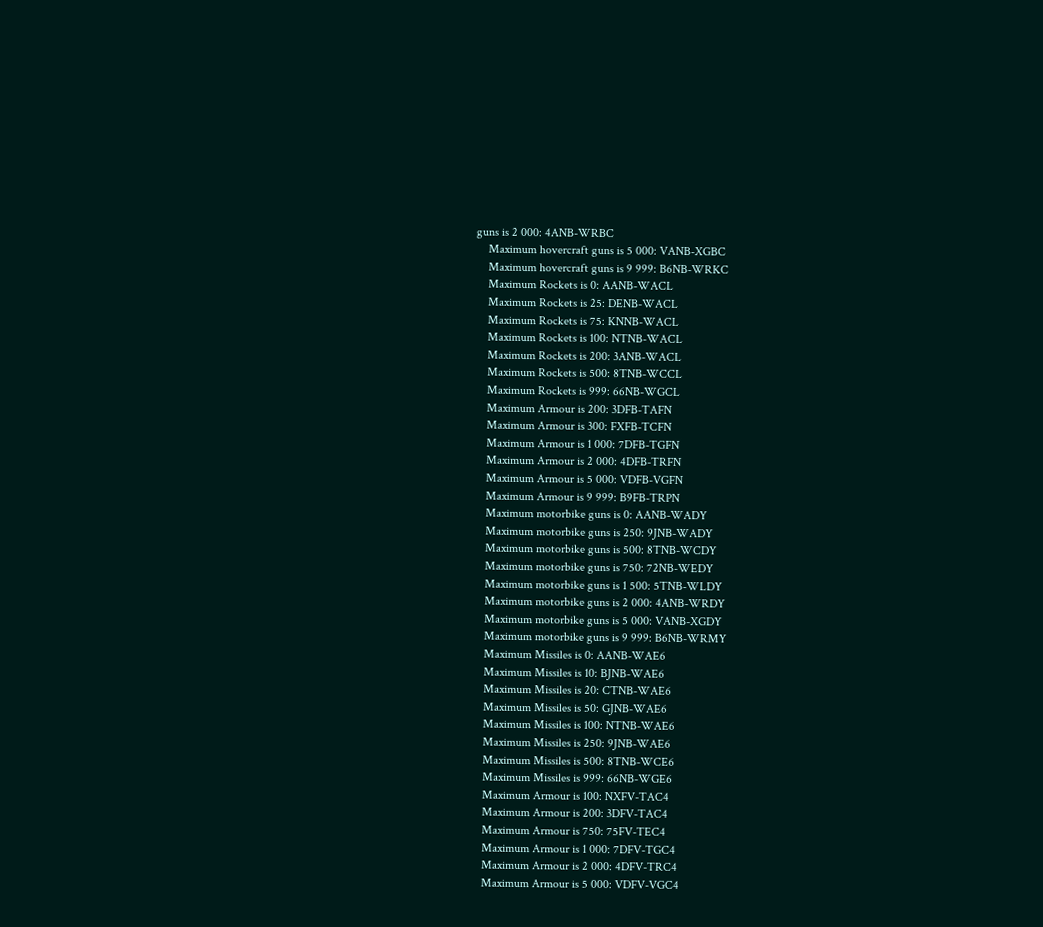guns is 2 000: 4ANB-WRBC
    Maximum hovercraft guns is 5 000: VANB-XGBC
    Maximum hovercraft guns is 9 999: B6NB-WRKC
    Maximum Rockets is 0: AANB-WACL
    Maximum Rockets is 25: DENB-WACL
    Maximum Rockets is 75: KNNB-WACL
    Maximum Rockets is 100: NTNB-WACL
    Maximum Rockets is 200: 3ANB-WACL
    Maximum Rockets is 500: 8TNB-WCCL
    Maximum Rockets is 999: 66NB-WGCL
    Maximum Armour is 200: 3DFB-TAFN
    Maximum Armour is 300: FXFB-TCFN
    Maximum Armour is 1 000: 7DFB-TGFN
    Maximum Armour is 2 000: 4DFB-TRFN
    Maximum Armour is 5 000: VDFB-VGFN
    Maximum Armour is 9 999: B9FB-TRPN
    Maximum motorbike guns is 0: AANB-WADY
    Maximum motorbike guns is 250: 9JNB-WADY
    Maximum motorbike guns is 500: 8TNB-WCDY
    Maximum motorbike guns is 750: 72NB-WEDY
    Maximum motorbike guns is 1 500: 5TNB-WLDY
    Maximum motorbike guns is 2 000: 4ANB-WRDY
    Maximum motorbike guns is 5 000: VANB-XGDY
    Maximum motorbike guns is 9 999: B6NB-WRMY
    Maximum Missiles is 0: AANB-WAE6
    Maximum Missiles is 10: BJNB-WAE6
    Maximum Missiles is 20: CTNB-WAE6
    Maximum Missiles is 50: GJNB-WAE6
    Maximum Missiles is 100: NTNB-WAE6
    Maximum Missiles is 250: 9JNB-WAE6
    Maximum Missiles is 500: 8TNB-WCE6
    Maximum Missiles is 999: 66NB-WGE6
    Maximum Armour is 100: NXFV-TAC4
    Maximum Armour is 200: 3DFV-TAC4
    Maximum Armour is 750: 75FV-TEC4
    Maximum Armour is 1 000: 7DFV-TGC4
    Maximum Armour is 2 000: 4DFV-TRC4
    Maximum Armour is 5 000: VDFV-VGC4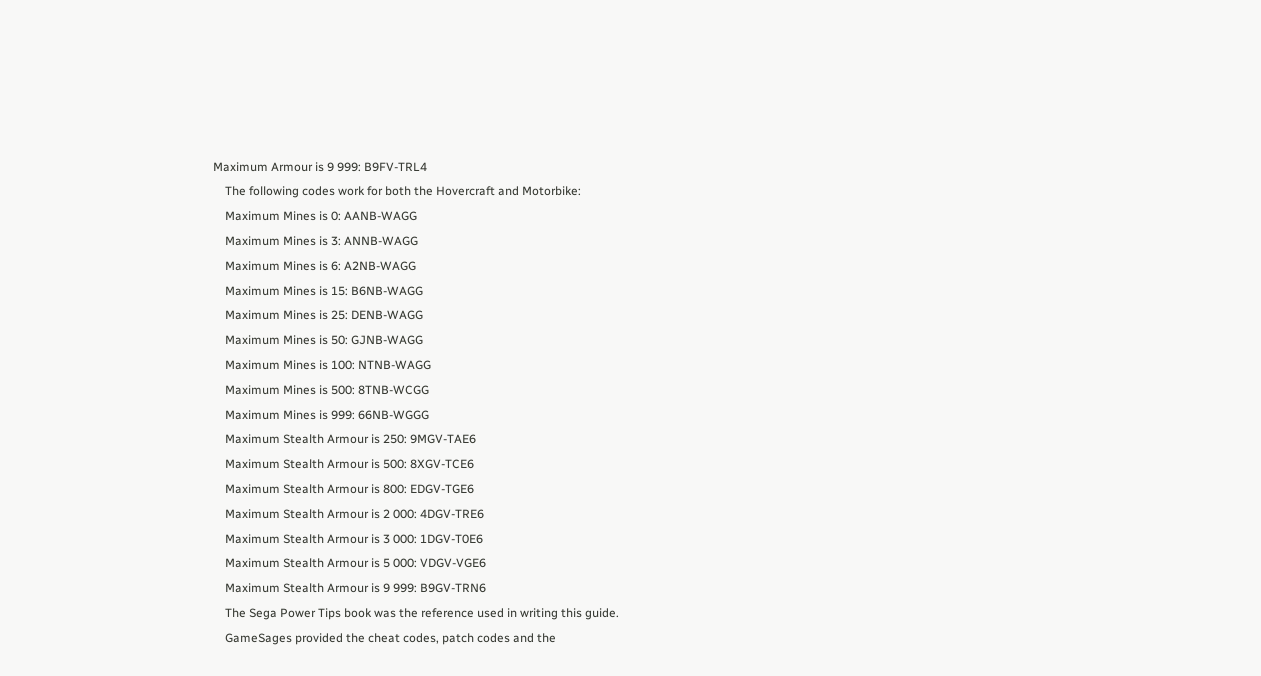Maximum Armour is 9 999: B9FV-TRL4
    The following codes work for both the Hovercraft and Motorbike:
    Maximum Mines is 0: AANB-WAGG
    Maximum Mines is 3: ANNB-WAGG
    Maximum Mines is 6: A2NB-WAGG
    Maximum Mines is 15: B6NB-WAGG
    Maximum Mines is 25: DENB-WAGG
    Maximum Mines is 50: GJNB-WAGG
    Maximum Mines is 100: NTNB-WAGG
    Maximum Mines is 500: 8TNB-WCGG
    Maximum Mines is 999: 66NB-WGGG
    Maximum Stealth Armour is 250: 9MGV-TAE6
    Maximum Stealth Armour is 500: 8XGV-TCE6
    Maximum Stealth Armour is 800: EDGV-TGE6
    Maximum Stealth Armour is 2 000: 4DGV-TRE6
    Maximum Stealth Armour is 3 000: 1DGV-T0E6
    Maximum Stealth Armour is 5 000: VDGV-VGE6
    Maximum Stealth Armour is 9 999: B9GV-TRN6
    The Sega Power Tips book was the reference used in writing this guide.
    GameSages provided the cheat codes, patch codes and the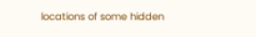locations of some hidden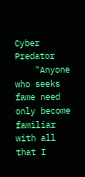Cyber Predator
    "Anyone who seeks fame need only become familiar with all that I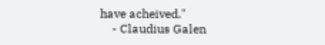have acheived."
    - Claudius Galen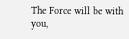The Force will be with you,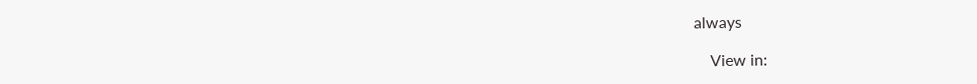always

    View in: